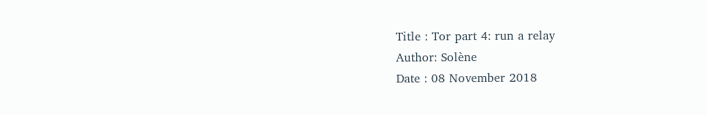Title : Tor part 4: run a relay
Author: Solène
Date : 08 November 2018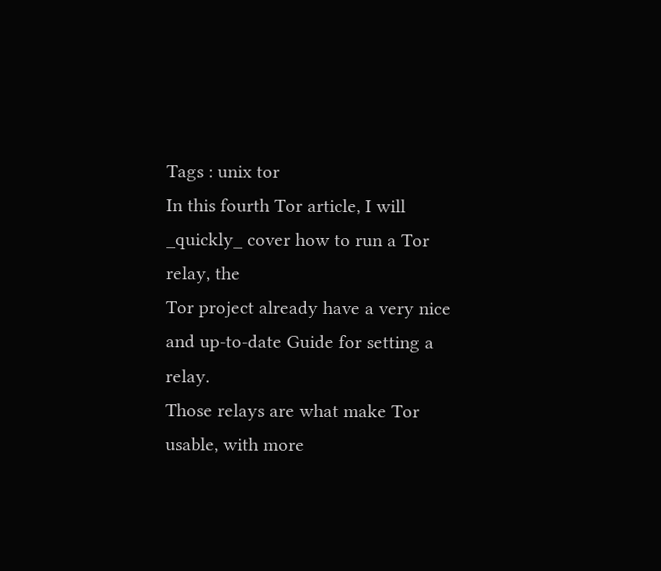Tags : unix tor
In this fourth Tor article, I will _quickly_ cover how to run a Tor relay, the
Tor project already have a very nice and up-to-date Guide for setting a relay.
Those relays are what make Tor usable, with more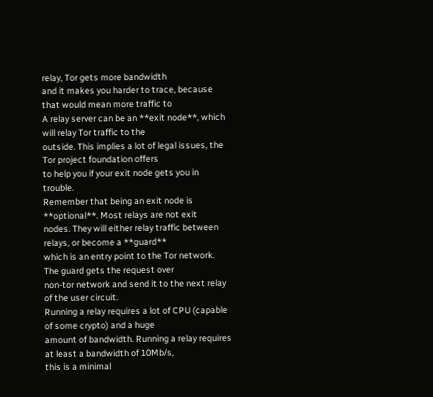relay, Tor gets more bandwidth
and it makes you harder to trace, because that would mean more traffic to
A relay server can be an **exit node**, which will relay Tor traffic to the
outside. This implies a lot of legal issues, the Tor project foundation offers
to help you if your exit node gets you in trouble.
Remember that being an exit node is **optional**. Most relays are not exit
nodes. They will either relay traffic between relays, or become a **guard**
which is an entry point to the Tor network. The guard gets the request over
non-tor network and send it to the next relay of the user circuit.
Running a relay requires a lot of CPU (capable of some crypto) and a huge
amount of bandwidth. Running a relay requires at least a bandwidth of 10Mb/s,
this is a minimal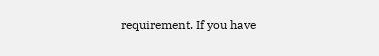requirement. If you have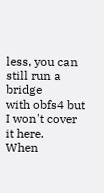less, you can still run a bridge
with obfs4 but I won't cover it here.
When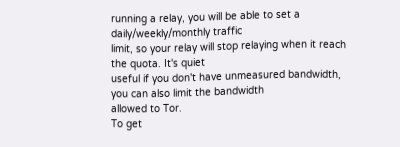running a relay, you will be able to set a daily/weekly/monthly traffic
limit, so your relay will stop relaying when it reach the quota. It's quiet
useful if you don't have unmeasured bandwidth, you can also limit the bandwidth
allowed to Tor.
To get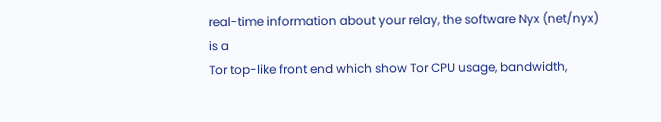real-time information about your relay, the software Nyx (net/nyx) is a
Tor top-like front end which show Tor CPU usage, bandwidth,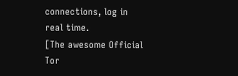connections, log in
real time.
[The awesome Official Tor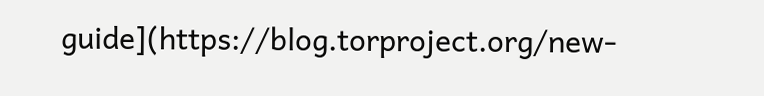guide](https://blog.torproject.org/new-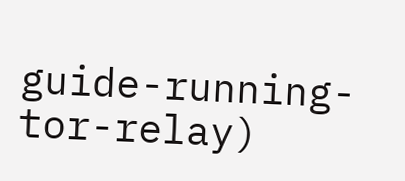guide-running-tor-relay)